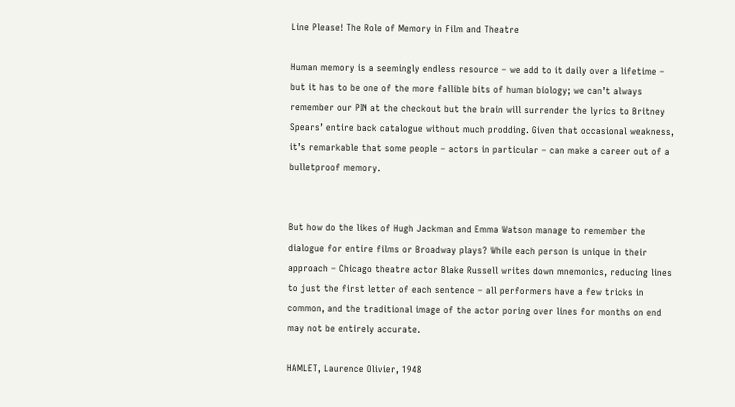Line Please! The Role of Memory in Film and Theatre

Human memory is a seemingly endless resource – we add to it daily over a lifetime – but it has to be one of the more fallible bits of human biology; we can’t always remember our PIN at the checkout but the brain will surrender the lyrics to Britney Spears’ entire back catalogue without much prodding. Given that occasional weakness, it’s remarkable that some people – actors in particular – can make a career out of a bulletproof memory.


But how do the likes of Hugh Jackman and Emma Watson manage to remember the dialogue for entire films or Broadway plays? While each person is unique in their approach – Chicago theatre actor Blake Russell writes down mnemonics, reducing lines to just the first letter of each sentence – all performers have a few tricks in common, and the traditional image of the actor poring over lines for months on end may not be entirely accurate.

HAMLET, Laurence Olivier, 1948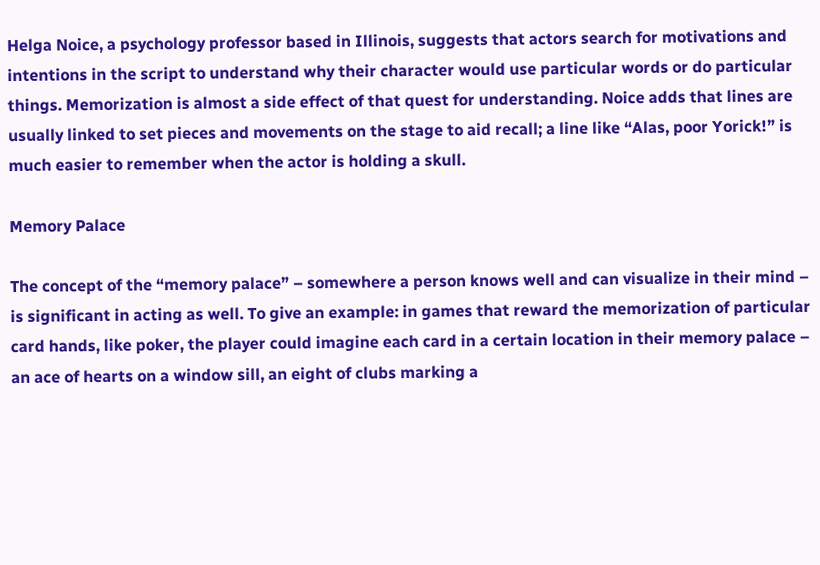Helga Noice, a psychology professor based in Illinois, suggests that actors search for motivations and intentions in the script to understand why their character would use particular words or do particular things. Memorization is almost a side effect of that quest for understanding. Noice adds that lines are usually linked to set pieces and movements on the stage to aid recall; a line like “Alas, poor Yorick!” is much easier to remember when the actor is holding a skull.

Memory Palace

The concept of the “memory palace” – somewhere a person knows well and can visualize in their mind – is significant in acting as well. To give an example: in games that reward the memorization of particular card hands, like poker, the player could imagine each card in a certain location in their memory palace – an ace of hearts on a window sill, an eight of clubs marking a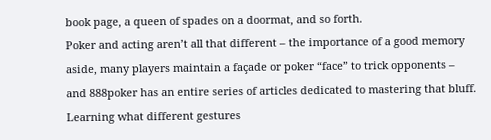book page, a queen of spades on a doormat, and so forth.
Poker and acting aren’t all that different – the importance of a good memory aside, many players maintain a façade or poker “face” to trick opponents – and 888poker has an entire series of articles dedicated to mastering that bluff. Learning what different gestures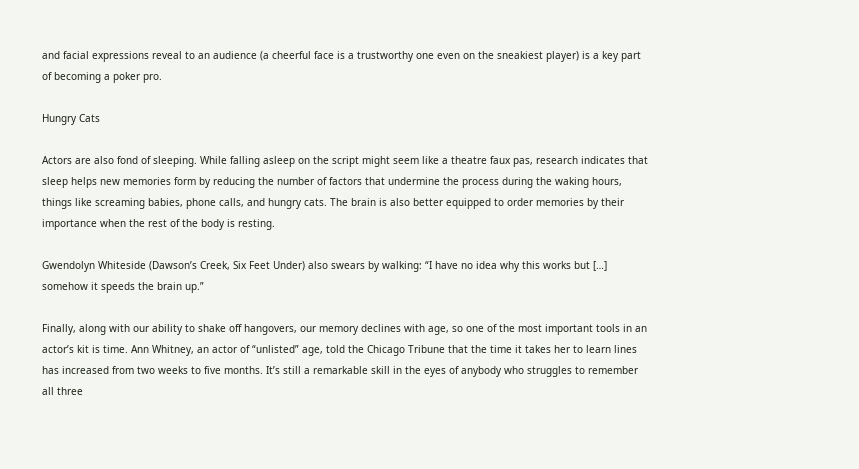and facial expressions reveal to an audience (a cheerful face is a trustworthy one even on the sneakiest player) is a key part of becoming a poker pro.

Hungry Cats

Actors are also fond of sleeping. While falling asleep on the script might seem like a theatre faux pas, research indicates that sleep helps new memories form by reducing the number of factors that undermine the process during the waking hours, things like screaming babies, phone calls, and hungry cats. The brain is also better equipped to order memories by their importance when the rest of the body is resting.

Gwendolyn Whiteside (Dawson’s Creek, Six Feet Under) also swears by walking: “I have no idea why this works but […] somehow it speeds the brain up.”

Finally, along with our ability to shake off hangovers, our memory declines with age, so one of the most important tools in an actor’s kit is time. Ann Whitney, an actor of “unlisted” age, told the Chicago Tribune that the time it takes her to learn lines has increased from two weeks to five months. It’s still a remarkable skill in the eyes of anybody who struggles to remember all three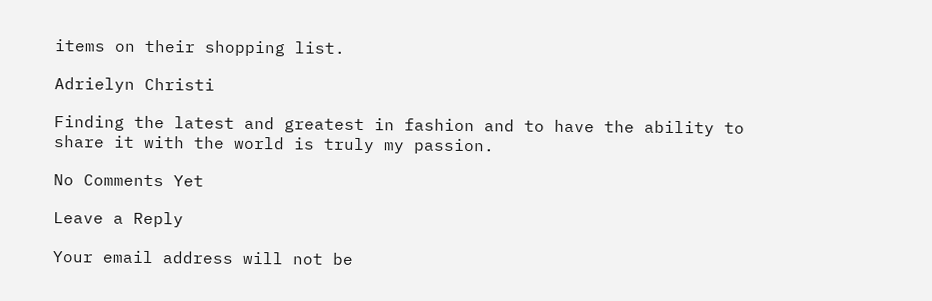items on their shopping list.

Adrielyn Christi

Finding the latest and greatest in fashion and to have the ability to share it with the world is truly my passion.

No Comments Yet

Leave a Reply

Your email address will not be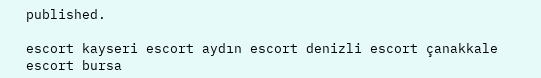published.

escort kayseri escort aydın escort denizli escort çanakkale escort bursa